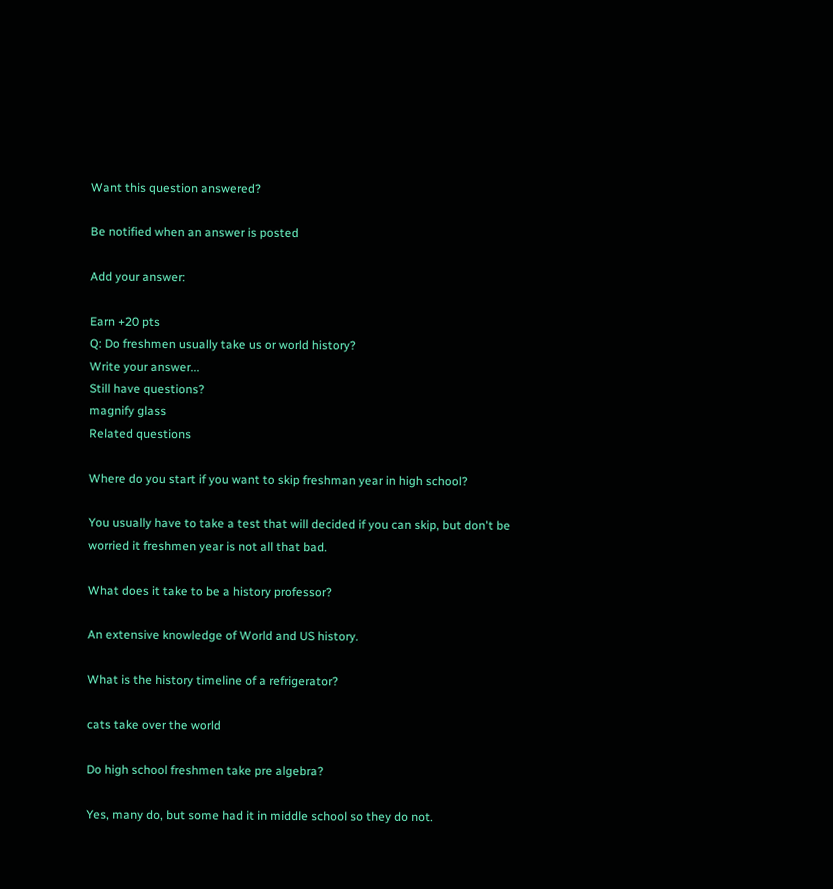Want this question answered?

Be notified when an answer is posted

Add your answer:

Earn +20 pts
Q: Do freshmen usually take us or world history?
Write your answer...
Still have questions?
magnify glass
Related questions

Where do you start if you want to skip freshman year in high school?

You usually have to take a test that will decided if you can skip, but don't be worried it freshmen year is not all that bad.

What does it take to be a history professor?

An extensive knowledge of World and US history.

What is the history timeline of a refrigerator?

cats take over the world

Do high school freshmen take pre algebra?

Yes, many do, but some had it in middle school so they do not.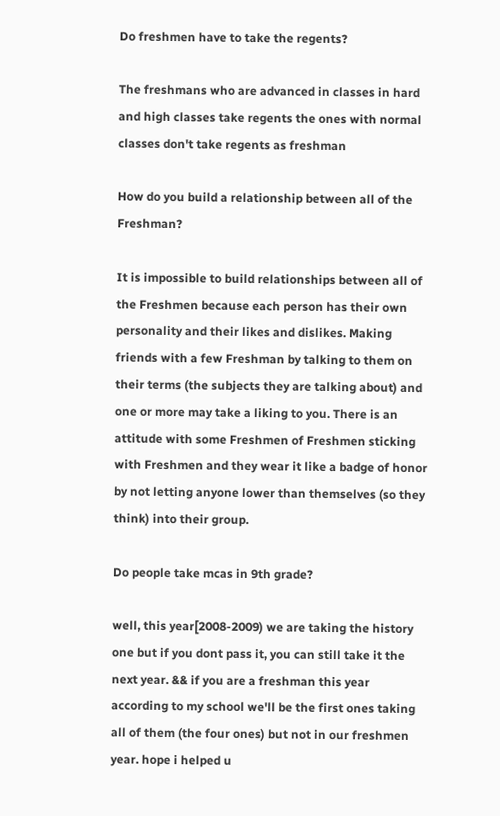Do freshmen have to take the regents?

The freshmans who are advanced in classes in hard and high classes take regents the ones with normal classes don't take regents as freshman

How do you build a relationship between all of the Freshman?

It is impossible to build relationships between all of the Freshmen because each person has their own personality and their likes and dislikes. Making friends with a few Freshman by talking to them on their terms (the subjects they are talking about) and one or more may take a liking to you. There is an attitude with some Freshmen of Freshmen sticking with Freshmen and they wear it like a badge of honor by not letting anyone lower than themselves (so they think) into their group.

Do people take mcas in 9th grade?

well, this year[2008-2009) we are taking the history one but if you dont pass it, you can still take it the next year. && if you are a freshman this year according to my school we'll be the first ones taking all of them (the four ones) but not in our freshmen year. hope i helped u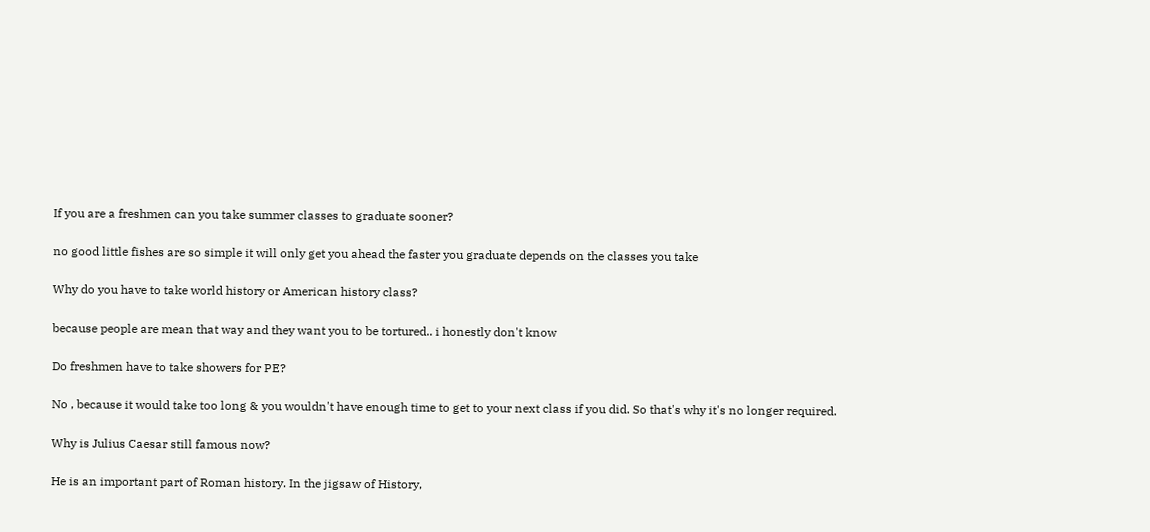If you are a freshmen can you take summer classes to graduate sooner?

no good little fishes are so simple it will only get you ahead the faster you graduate depends on the classes you take

Why do you have to take world history or American history class?

because people are mean that way and they want you to be tortured.. i honestly don't know

Do freshmen have to take showers for PE?

No , because it would take too long & you wouldn't have enough time to get to your next class if you did. So that's why it's no longer required.

Why is Julius Caesar still famous now?

He is an important part of Roman history. In the jigsaw of History,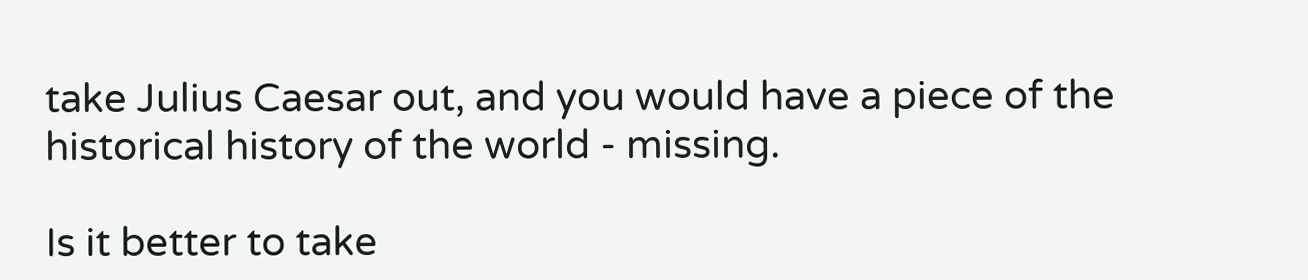take Julius Caesar out, and you would have a piece of the historical history of the world - missing.

Is it better to take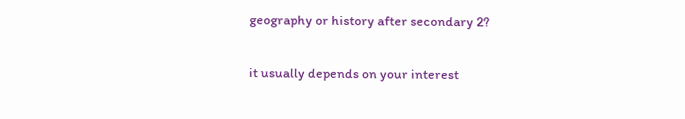geography or history after secondary 2?

it usually depends on your interest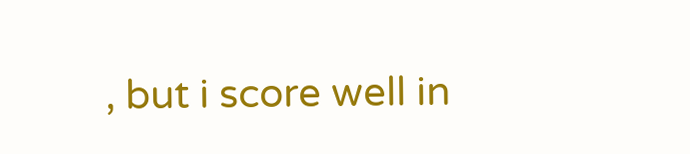, but i score well in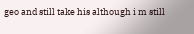geo and still take his although i m still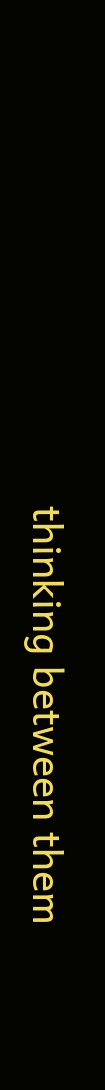thinking between them